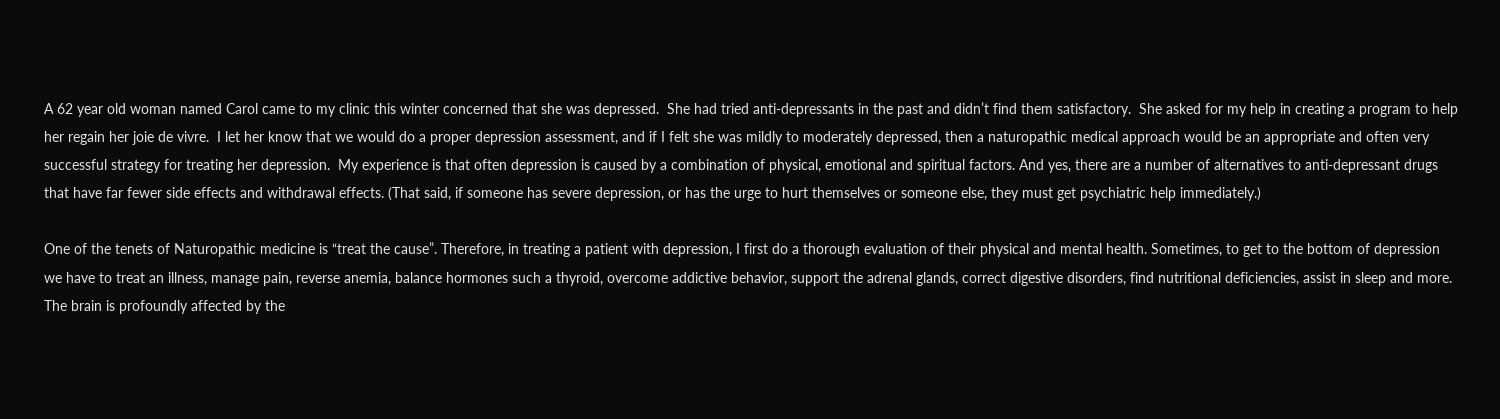A 62 year old woman named Carol came to my clinic this winter concerned that she was depressed.  She had tried anti-depressants in the past and didn’t find them satisfactory.  She asked for my help in creating a program to help her regain her joie de vivre.  I let her know that we would do a proper depression assessment, and if I felt she was mildly to moderately depressed, then a naturopathic medical approach would be an appropriate and often very successful strategy for treating her depression.  My experience is that often depression is caused by a combination of physical, emotional and spiritual factors. And yes, there are a number of alternatives to anti-depressant drugs that have far fewer side effects and withdrawal effects. (That said, if someone has severe depression, or has the urge to hurt themselves or someone else, they must get psychiatric help immediately.)

One of the tenets of Naturopathic medicine is “treat the cause”. Therefore, in treating a patient with depression, I first do a thorough evaluation of their physical and mental health. Sometimes, to get to the bottom of depression we have to treat an illness, manage pain, reverse anemia, balance hormones such a thyroid, overcome addictive behavior, support the adrenal glands, correct digestive disorders, find nutritional deficiencies, assist in sleep and more. The brain is profoundly affected by the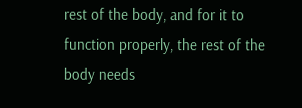rest of the body, and for it to function properly, the rest of the body needs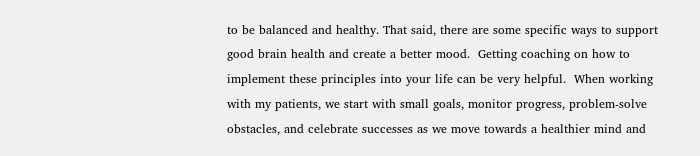to be balanced and healthy. That said, there are some specific ways to support good brain health and create a better mood.  Getting coaching on how to implement these principles into your life can be very helpful.  When working with my patients, we start with small goals, monitor progress, problem-solve obstacles, and celebrate successes as we move towards a healthier mind and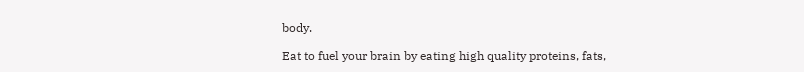body.

Eat to fuel your brain by eating high quality proteins, fats,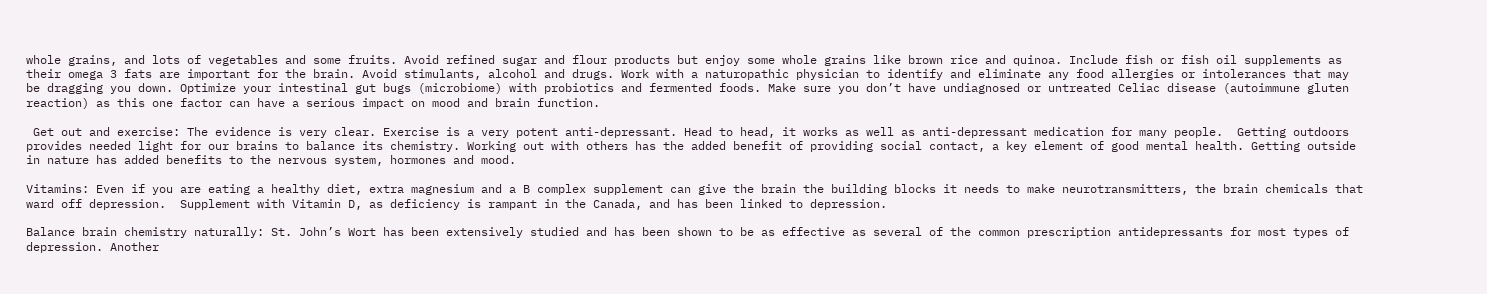whole grains, and lots of vegetables and some fruits. Avoid refined sugar and flour products but enjoy some whole grains like brown rice and quinoa. Include fish or fish oil supplements as their omega 3 fats are important for the brain. Avoid stimulants, alcohol and drugs. Work with a naturopathic physician to identify and eliminate any food allergies or intolerances that may be dragging you down. Optimize your intestinal gut bugs (microbiome) with probiotics and fermented foods. Make sure you don’t have undiagnosed or untreated Celiac disease (autoimmune gluten reaction) as this one factor can have a serious impact on mood and brain function.

 Get out and exercise: The evidence is very clear. Exercise is a very potent anti-depressant. Head to head, it works as well as anti-depressant medication for many people.  Getting outdoors provides needed light for our brains to balance its chemistry. Working out with others has the added benefit of providing social contact, a key element of good mental health. Getting outside in nature has added benefits to the nervous system, hormones and mood.

Vitamins: Even if you are eating a healthy diet, extra magnesium and a B complex supplement can give the brain the building blocks it needs to make neurotransmitters, the brain chemicals that ward off depression.  Supplement with Vitamin D, as deficiency is rampant in the Canada, and has been linked to depression.

Balance brain chemistry naturally: St. John’s Wort has been extensively studied and has been shown to be as effective as several of the common prescription antidepressants for most types of depression. Another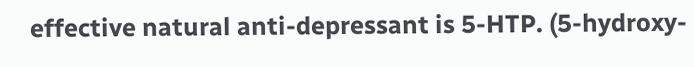effective natural anti-depressant is 5-HTP. (5-hydroxy-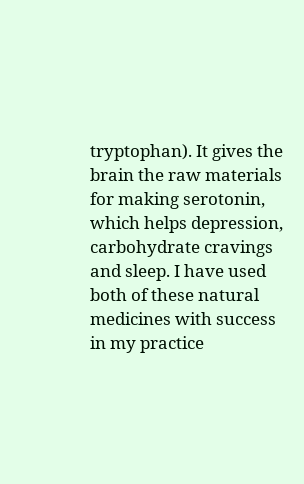tryptophan). It gives the brain the raw materials for making serotonin, which helps depression, carbohydrate cravings and sleep. I have used both of these natural medicines with success in my practice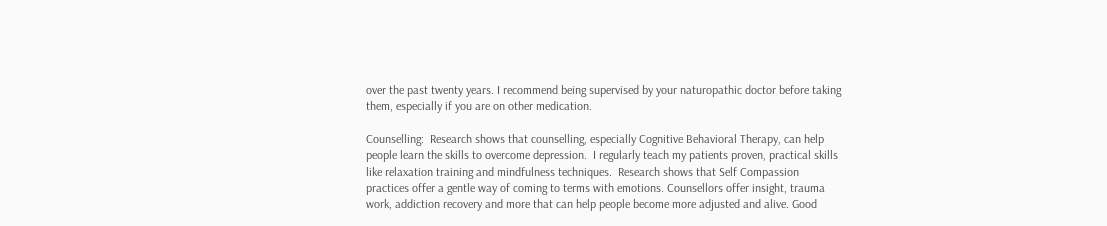over the past twenty years. I recommend being supervised by your naturopathic doctor before taking them, especially if you are on other medication.

Counselling:  Research shows that counselling, especially Cognitive Behavioral Therapy, can help people learn the skills to overcome depression.  I regularly teach my patients proven, practical skills like relaxation training and mindfulness techniques.  Research shows that Self Compassion practices offer a gentle way of coming to terms with emotions. Counsellors offer insight, trauma work, addiction recovery and more that can help people become more adjusted and alive. Good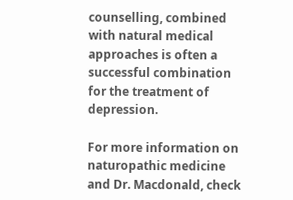counselling, combined with natural medical approaches is often a successful combination for the treatment of depression.

For more information on naturopathic medicine and Dr. Macdonald, check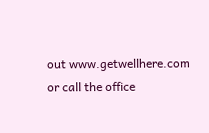out www.getwellhere.com or call the office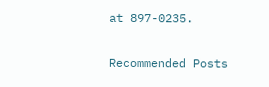at 897-0235.

Recommended Posts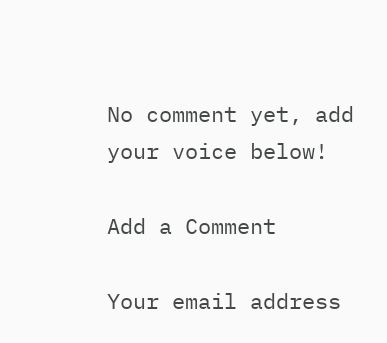No comment yet, add your voice below!

Add a Comment

Your email address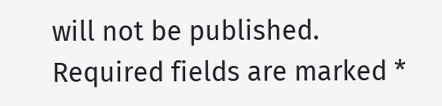will not be published. Required fields are marked *